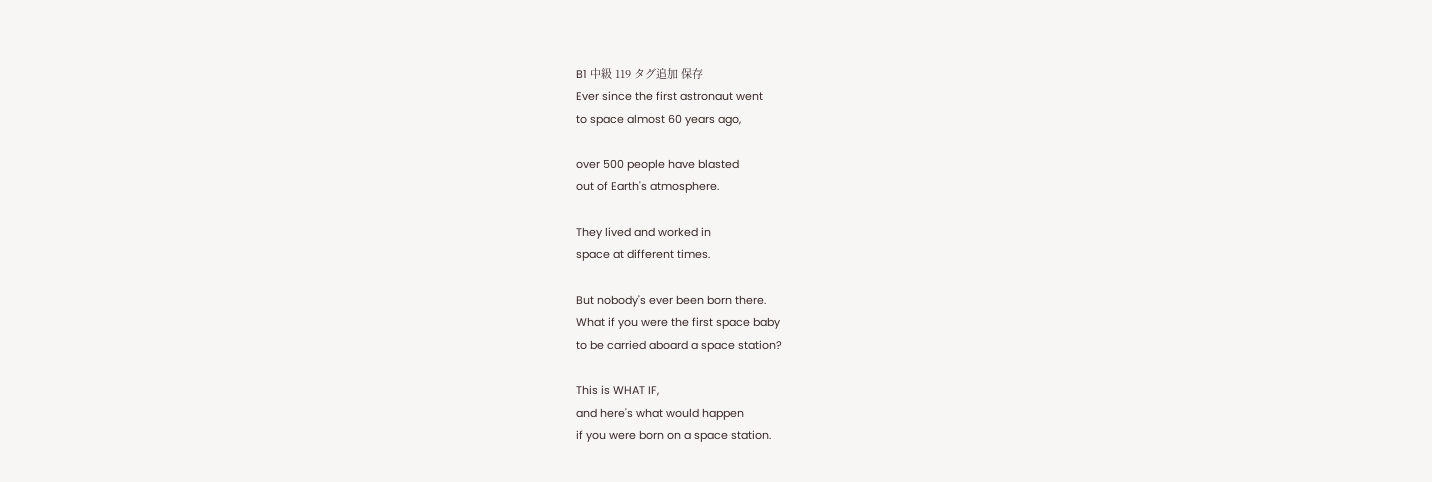B1 中級 119 タグ追加 保存
Ever since the first astronaut went
to space almost 60 years ago,

over 500 people have blasted
out of Earth's atmosphere.

They lived and worked in
space at different times.

But nobody's ever been born there.
What if you were the first space baby
to be carried aboard a space station?

This is WHAT IF,
and here's what would happen
if you were born on a space station.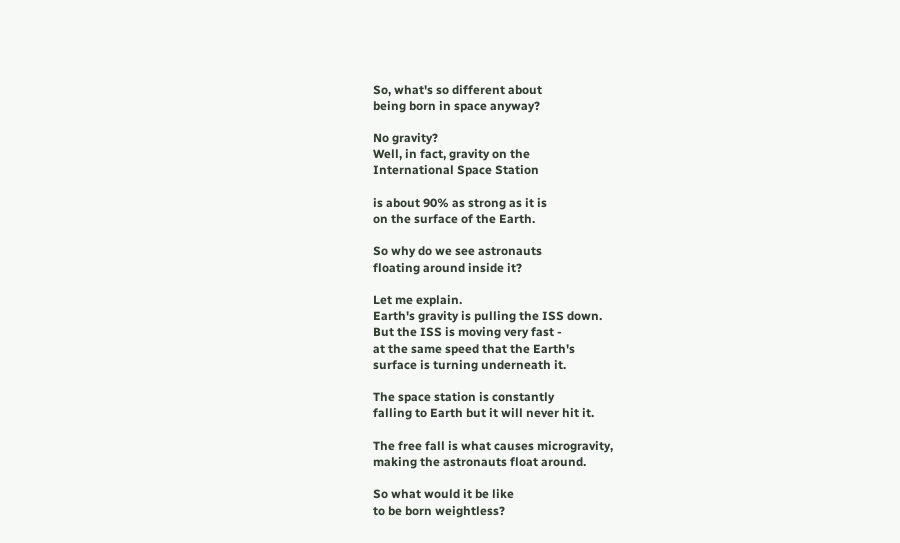So, what's so different about
being born in space anyway?

No gravity?
Well, in fact, gravity on the
International Space Station

is about 90% as strong as it is
on the surface of the Earth.

So why do we see astronauts
floating around inside it?

Let me explain.
Earth's gravity is pulling the ISS down.
But the ISS is moving very fast -
at the same speed that the Earth's
surface is turning underneath it.

The space station is constantly
falling to Earth but it will never hit it.

The free fall is what causes microgravity,
making the astronauts float around.

So what would it be like
to be born weightless?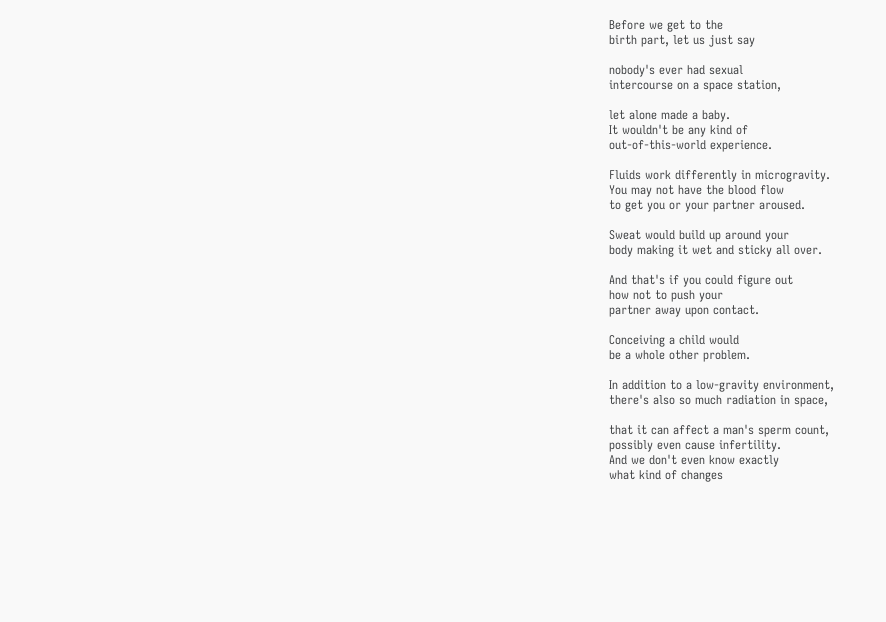Before we get to the
birth part, let us just say

nobody's ever had sexual
intercourse on a space station,

let alone made a baby.
It wouldn't be any kind of
out-of-this-world experience.

Fluids work differently in microgravity.
You may not have the blood flow
to get you or your partner aroused.

Sweat would build up around your
body making it wet and sticky all over.

And that's if you could figure out
how not to push your
partner away upon contact.

Conceiving a child would
be a whole other problem.

In addition to a low-gravity environment,
there's also so much radiation in space,

that it can affect a man's sperm count,
possibly even cause infertility.
And we don't even know exactly
what kind of changes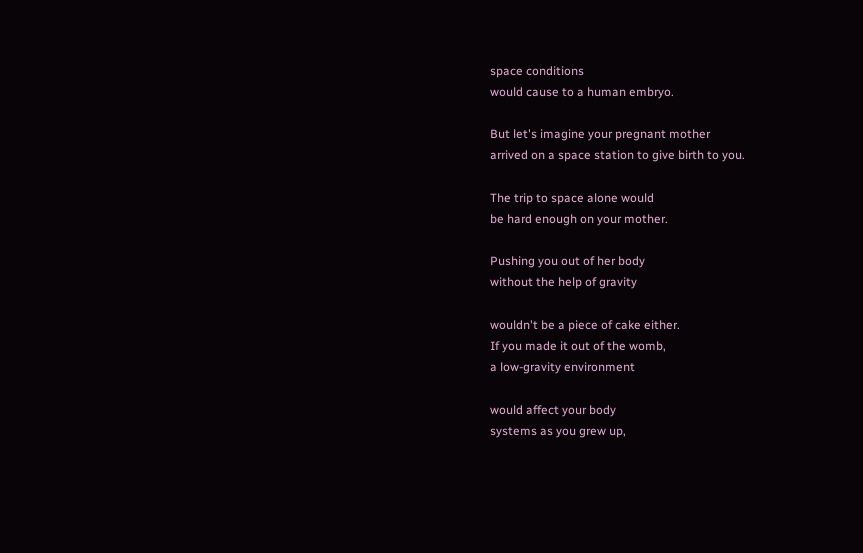space conditions
would cause to a human embryo.

But let's imagine your pregnant mother
arrived on a space station to give birth to you.

The trip to space alone would
be hard enough on your mother.

Pushing you out of her body
without the help of gravity

wouldn't be a piece of cake either.
If you made it out of the womb,
a low-gravity environment

would affect your body
systems as you grew up,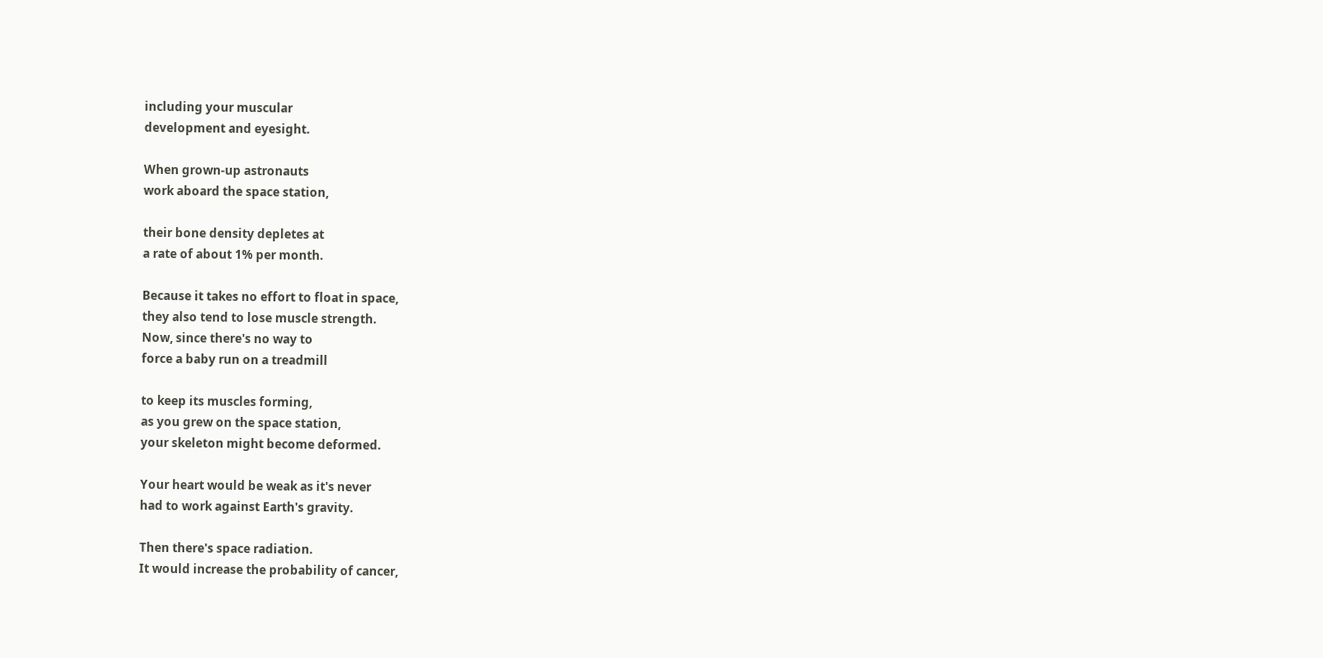including your muscular
development and eyesight.

When grown-up astronauts
work aboard the space station,

their bone density depletes at
a rate of about 1% per month.

Because it takes no effort to float in space,
they also tend to lose muscle strength.
Now, since there's no way to
force a baby run on a treadmill

to keep its muscles forming,
as you grew on the space station,
your skeleton might become deformed.

Your heart would be weak as it's never
had to work against Earth's gravity.

Then there's space radiation.
It would increase the probability of cancer,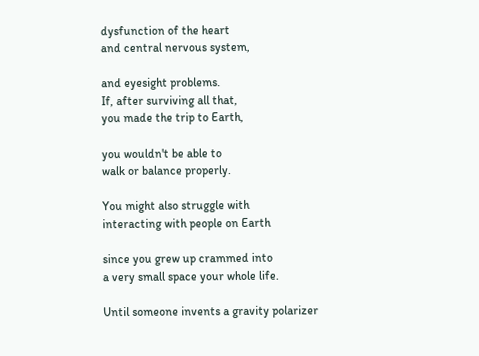dysfunction of the heart
and central nervous system,

and eyesight problems.
If, after surviving all that,
you made the trip to Earth,

you wouldn't be able to
walk or balance properly.

You might also struggle with
interacting with people on Earth

since you grew up crammed into
a very small space your whole life.

Until someone invents a gravity polarizer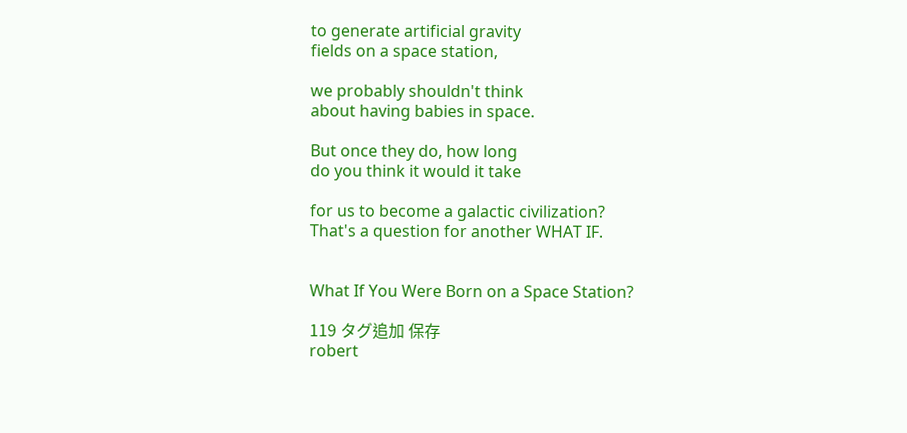to generate artificial gravity
fields on a space station,

we probably shouldn't think
about having babies in space.

But once they do, how long
do you think it would it take

for us to become a galactic civilization?
That's a question for another WHAT IF.


What If You Were Born on a Space Station?

119 タグ追加 保存
robert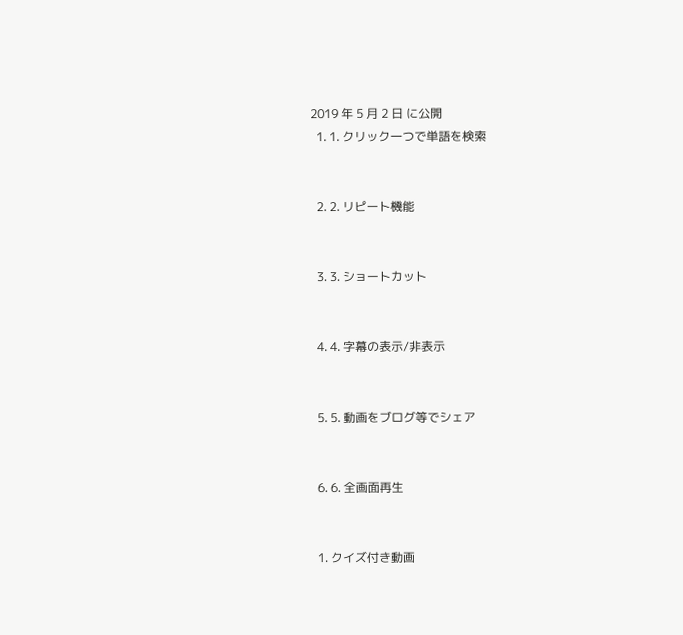2019 年 5 月 2 日 に公開
  1. 1. クリック一つで単語を検索


  2. 2. リピート機能


  3. 3. ショートカット


  4. 4. 字幕の表示/非表示


  5. 5. 動画をブログ等でシェア


  6. 6. 全画面再生


  1. クイズ付き動画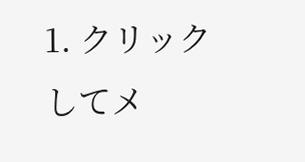1. クリックしてメ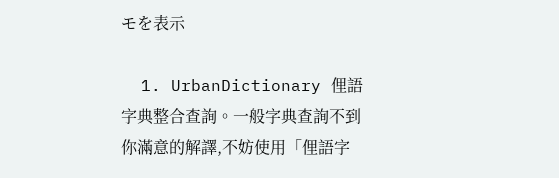モを表示

  1. UrbanDictionary 俚語字典整合查詢。一般字典查詢不到你滿意的解譯,不妨使用「俚語字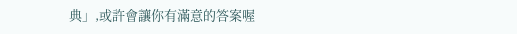典」,或許會讓你有滿意的答案喔